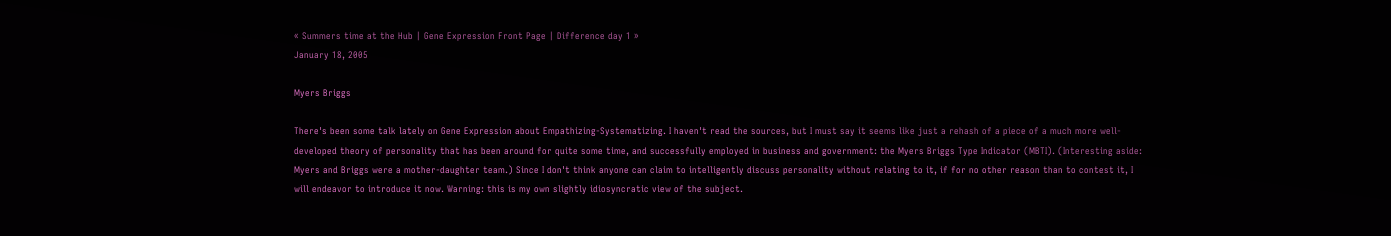« Summers time at the Hub | Gene Expression Front Page | Difference day 1 »
January 18, 2005

Myers Briggs

There's been some talk lately on Gene Expression about Empathizing-Systematizing. I haven't read the sources, but I must say it seems like just a rehash of a piece of a much more well-developed theory of personality that has been around for quite some time, and successfully employed in business and government: the Myers Briggs Type Indicator (MBTI). (Interesting aside: Myers and Briggs were a mother-daughter team.) Since I don't think anyone can claim to intelligently discuss personality without relating to it, if for no other reason than to contest it, I will endeavor to introduce it now. Warning: this is my own slightly idiosyncratic view of the subject.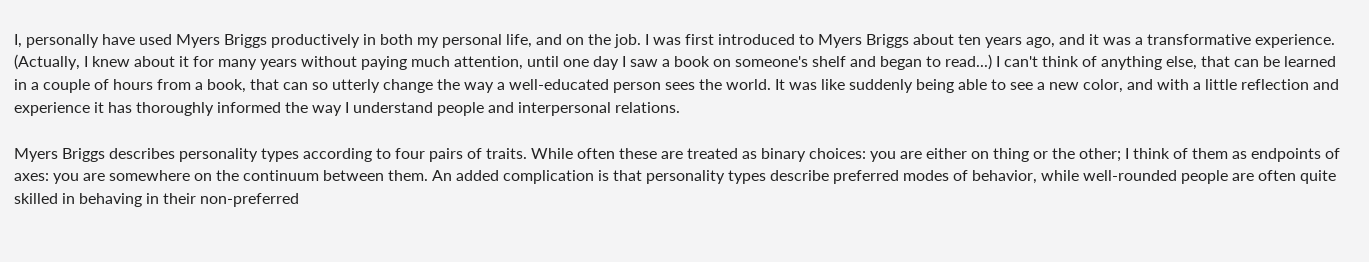I, personally have used Myers Briggs productively in both my personal life, and on the job. I was first introduced to Myers Briggs about ten years ago, and it was a transformative experience. (Actually, I knew about it for many years without paying much attention, until one day I saw a book on someone's shelf and began to read...) I can't think of anything else, that can be learned in a couple of hours from a book, that can so utterly change the way a well-educated person sees the world. It was like suddenly being able to see a new color, and with a little reflection and experience it has thoroughly informed the way I understand people and interpersonal relations.

Myers Briggs describes personality types according to four pairs of traits. While often these are treated as binary choices: you are either on thing or the other; I think of them as endpoints of axes: you are somewhere on the continuum between them. An added complication is that personality types describe preferred modes of behavior, while well-rounded people are often quite skilled in behaving in their non-preferred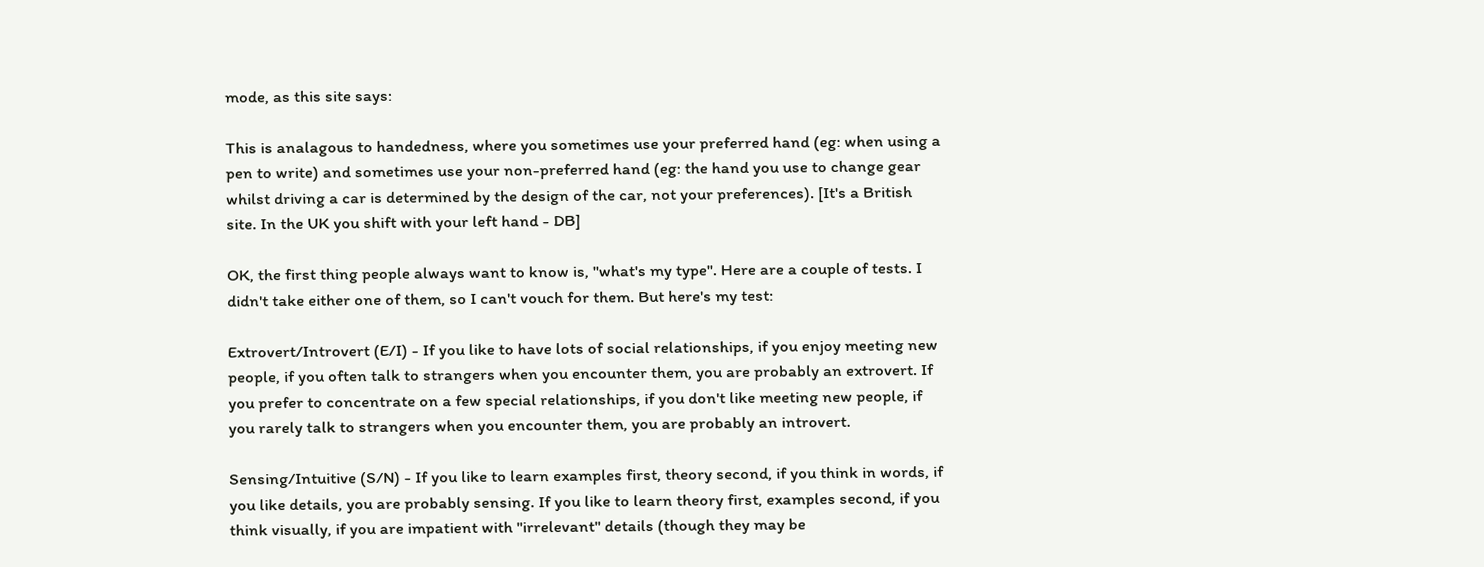mode, as this site says:

This is analagous to handedness, where you sometimes use your preferred hand (eg: when using a pen to write) and sometimes use your non-preferred hand (eg: the hand you use to change gear whilst driving a car is determined by the design of the car, not your preferences). [It's a British site. In the UK you shift with your left hand - DB]

OK, the first thing people always want to know is, "what's my type". Here are a couple of tests. I didn't take either one of them, so I can't vouch for them. But here's my test:

Extrovert/Introvert (E/I) - If you like to have lots of social relationships, if you enjoy meeting new people, if you often talk to strangers when you encounter them, you are probably an extrovert. If you prefer to concentrate on a few special relationships, if you don't like meeting new people, if you rarely talk to strangers when you encounter them, you are probably an introvert.

Sensing/Intuitive (S/N) - If you like to learn examples first, theory second, if you think in words, if you like details, you are probably sensing. If you like to learn theory first, examples second, if you think visually, if you are impatient with "irrelevant" details (though they may be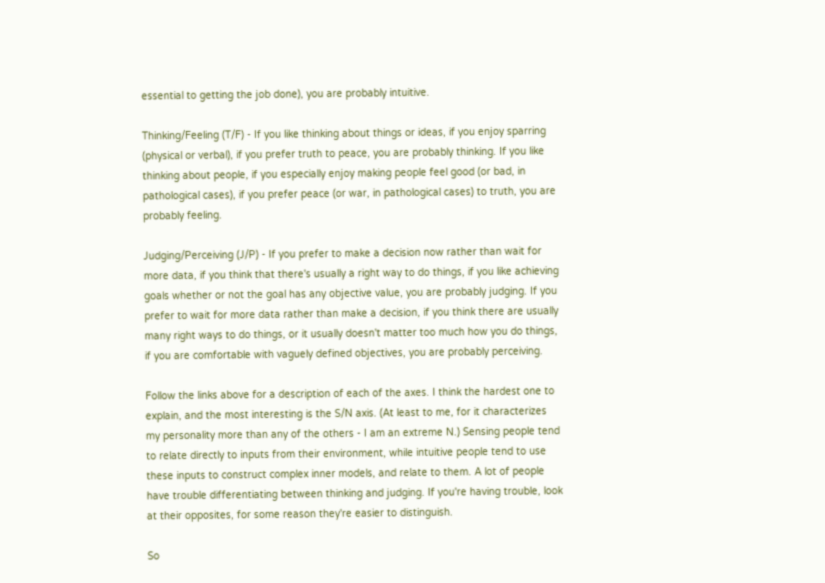essential to getting the job done), you are probably intuitive.

Thinking/Feeling (T/F) - If you like thinking about things or ideas, if you enjoy sparring (physical or verbal), if you prefer truth to peace, you are probably thinking. If you like thinking about people, if you especially enjoy making people feel good (or bad, in pathological cases), if you prefer peace (or war, in pathological cases) to truth, you are probably feeling.

Judging/Perceiving (J/P) - If you prefer to make a decision now rather than wait for more data, if you think that there's usually a right way to do things, if you like achieving goals whether or not the goal has any objective value, you are probably judging. If you prefer to wait for more data rather than make a decision, if you think there are usually many right ways to do things, or it usually doesn't matter too much how you do things, if you are comfortable with vaguely defined objectives, you are probably perceiving.

Follow the links above for a description of each of the axes. I think the hardest one to explain, and the most interesting is the S/N axis. (At least to me, for it characterizes my personality more than any of the others - I am an extreme N.) Sensing people tend to relate directly to inputs from their environment, while intuitive people tend to use these inputs to construct complex inner models, and relate to them. A lot of people have trouble differentiating between thinking and judging. If you're having trouble, look at their opposites, for some reason they're easier to distinguish.

So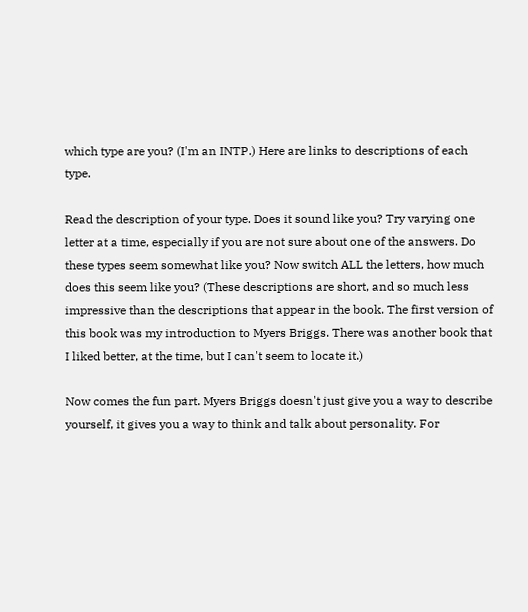which type are you? (I'm an INTP.) Here are links to descriptions of each type.

Read the description of your type. Does it sound like you? Try varying one letter at a time, especially if you are not sure about one of the answers. Do these types seem somewhat like you? Now switch ALL the letters, how much does this seem like you? (These descriptions are short, and so much less impressive than the descriptions that appear in the book. The first version of this book was my introduction to Myers Briggs. There was another book that I liked better, at the time, but I can't seem to locate it.)

Now comes the fun part. Myers Briggs doesn't just give you a way to describe yourself, it gives you a way to think and talk about personality. For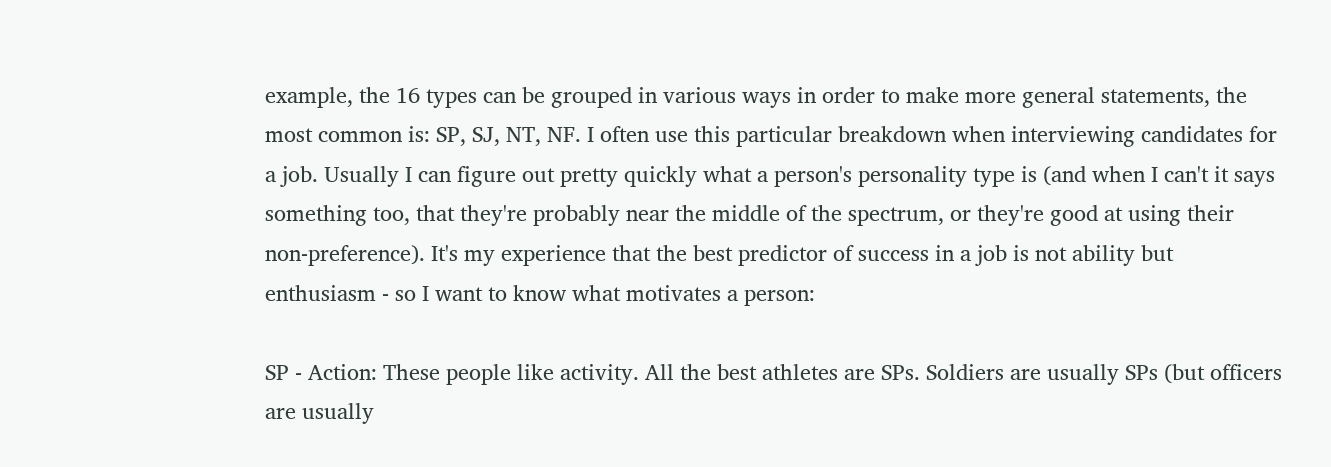example, the 16 types can be grouped in various ways in order to make more general statements, the most common is: SP, SJ, NT, NF. I often use this particular breakdown when interviewing candidates for a job. Usually I can figure out pretty quickly what a person's personality type is (and when I can't it says something too, that they're probably near the middle of the spectrum, or they're good at using their non-preference). It's my experience that the best predictor of success in a job is not ability but enthusiasm - so I want to know what motivates a person:

SP - Action: These people like activity. All the best athletes are SPs. Soldiers are usually SPs (but officers are usually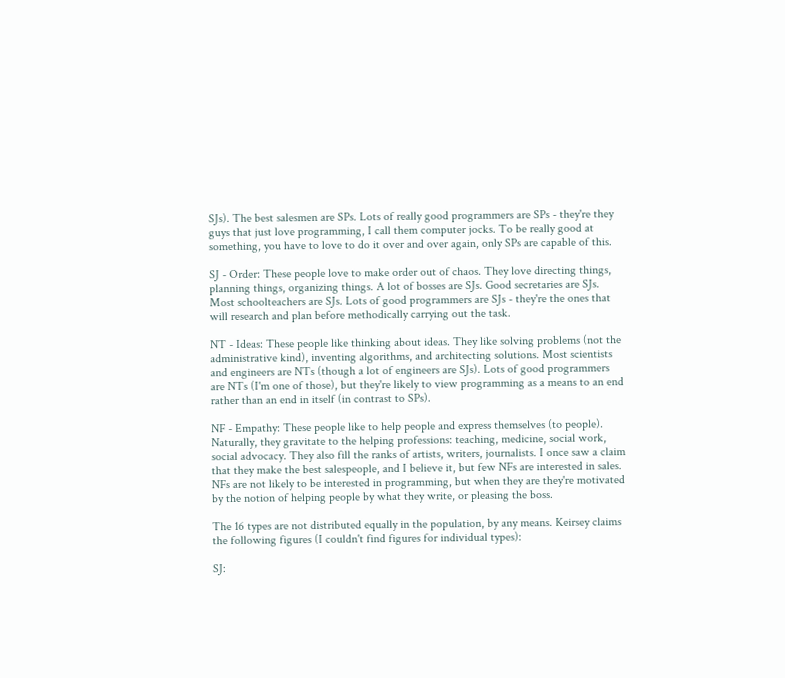SJs). The best salesmen are SPs. Lots of really good programmers are SPs - they're they guys that just love programming, I call them computer jocks. To be really good at something, you have to love to do it over and over again, only SPs are capable of this.

SJ - Order: These people love to make order out of chaos. They love directing things, planning things, organizing things. A lot of bosses are SJs. Good secretaries are SJs. Most schoolteachers are SJs. Lots of good programmers are SJs - they're the ones that will research and plan before methodically carrying out the task.

NT - Ideas: These people like thinking about ideas. They like solving problems (not the administrative kind), inventing algorithms, and architecting solutions. Most scientists and engineers are NTs (though a lot of engineers are SJs). Lots of good programmers are NTs (I'm one of those), but they're likely to view programming as a means to an end rather than an end in itself (in contrast to SPs).

NF - Empathy: These people like to help people and express themselves (to people). Naturally, they gravitate to the helping professions: teaching, medicine, social work, social advocacy. They also fill the ranks of artists, writers, journalists. I once saw a claim that they make the best salespeople, and I believe it, but few NFs are interested in sales. NFs are not likely to be interested in programming, but when they are they're motivated by the notion of helping people by what they write, or pleasing the boss.

The 16 types are not distributed equally in the population, by any means. Keirsey claims the following figures (I couldn't find figures for individual types):

SJ: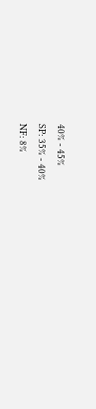40% - 45%
SP: 35% - 40%
NF: 8%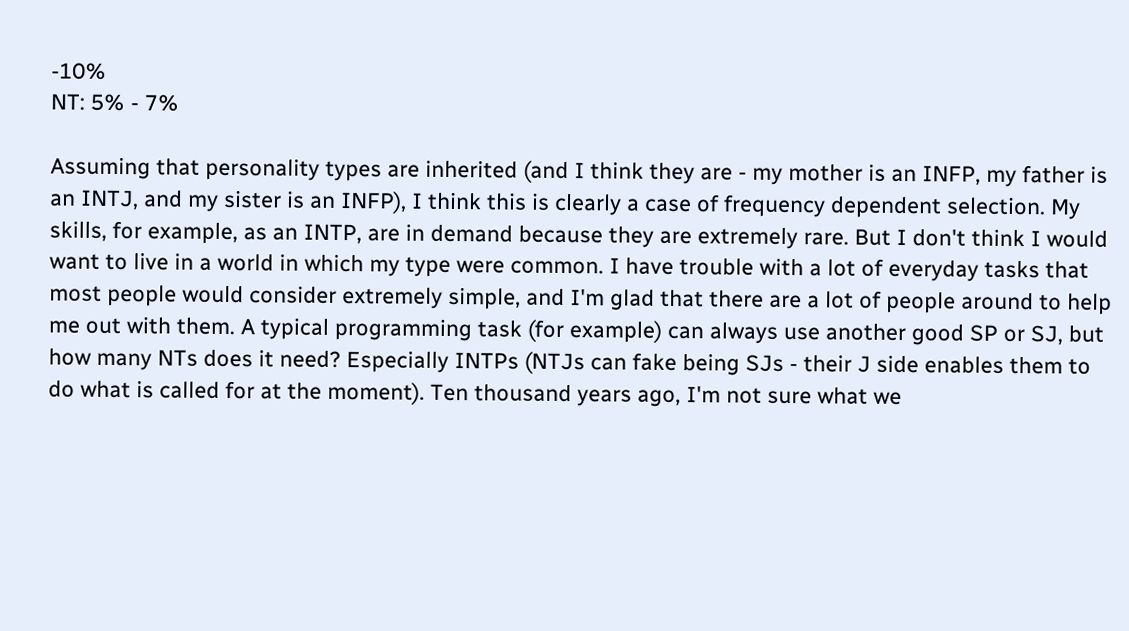-10%
NT: 5% - 7%

Assuming that personality types are inherited (and I think they are - my mother is an INFP, my father is an INTJ, and my sister is an INFP), I think this is clearly a case of frequency dependent selection. My skills, for example, as an INTP, are in demand because they are extremely rare. But I don't think I would want to live in a world in which my type were common. I have trouble with a lot of everyday tasks that most people would consider extremely simple, and I'm glad that there are a lot of people around to help me out with them. A typical programming task (for example) can always use another good SP or SJ, but how many NTs does it need? Especially INTPs (NTJs can fake being SJs - their J side enables them to do what is called for at the moment). Ten thousand years ago, I'm not sure what we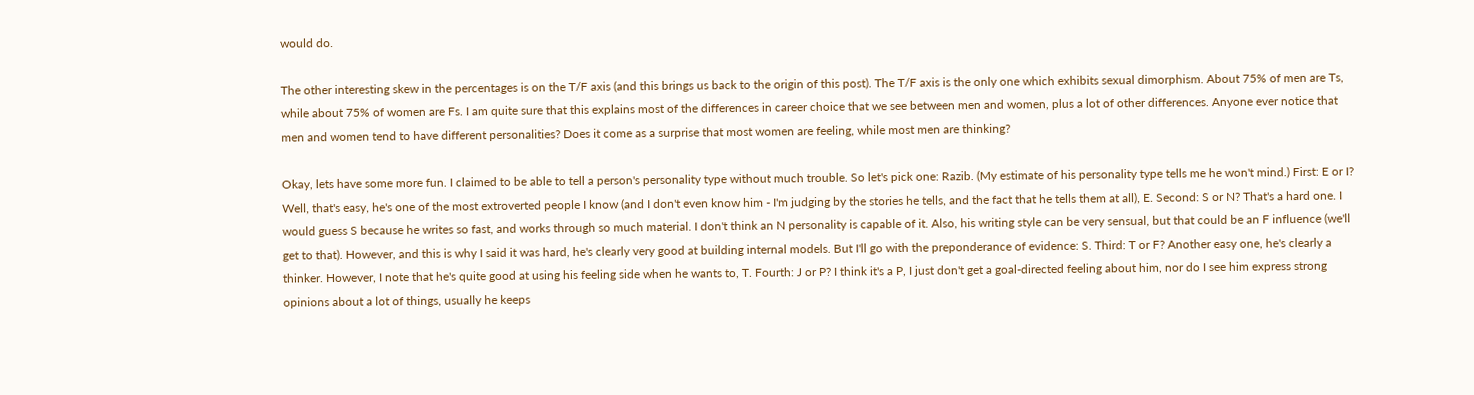would do.

The other interesting skew in the percentages is on the T/F axis (and this brings us back to the origin of this post). The T/F axis is the only one which exhibits sexual dimorphism. About 75% of men are Ts, while about 75% of women are Fs. I am quite sure that this explains most of the differences in career choice that we see between men and women, plus a lot of other differences. Anyone ever notice that men and women tend to have different personalities? Does it come as a surprise that most women are feeling, while most men are thinking?

Okay, lets have some more fun. I claimed to be able to tell a person's personality type without much trouble. So let's pick one: Razib. (My estimate of his personality type tells me he won't mind.) First: E or I? Well, that's easy, he's one of the most extroverted people I know (and I don't even know him - I'm judging by the stories he tells, and the fact that he tells them at all), E. Second: S or N? That's a hard one. I would guess S because he writes so fast, and works through so much material. I don't think an N personality is capable of it. Also, his writing style can be very sensual, but that could be an F influence (we'll get to that). However, and this is why I said it was hard, he's clearly very good at building internal models. But I'll go with the preponderance of evidence: S. Third: T or F? Another easy one, he's clearly a thinker. However, I note that he's quite good at using his feeling side when he wants to, T. Fourth: J or P? I think it's a P, I just don't get a goal-directed feeling about him, nor do I see him express strong opinions about a lot of things, usually he keeps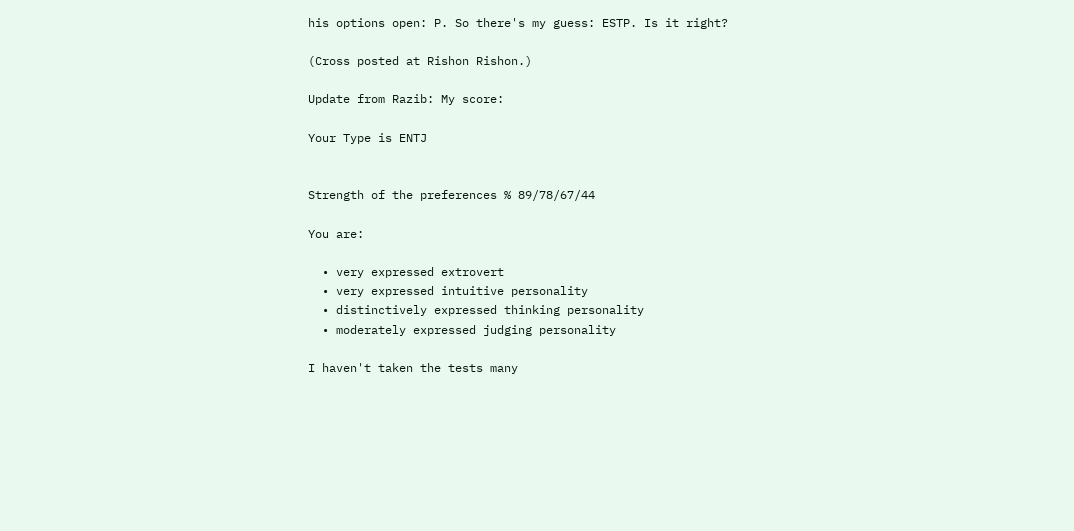his options open: P. So there's my guess: ESTP. Is it right?

(Cross posted at Rishon Rishon.)

Update from Razib: My score:

Your Type is ENTJ


Strength of the preferences % 89/78/67/44

You are:

  • very expressed extrovert
  • very expressed intuitive personality
  • distinctively expressed thinking personality
  • moderately expressed judging personality

I haven't taken the tests many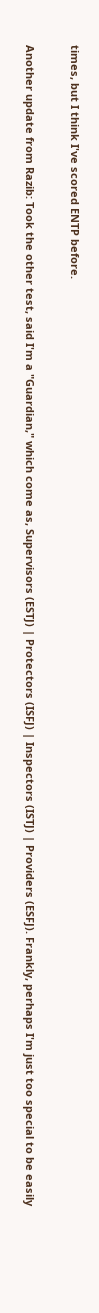times, but I think I've scored ENTP before.

Another update from Razib: Took the other test, said I'm a "Guardian," which come as, Supervisors (ESTJ) | Protectors (ISFJ) | Inspectors (ISTJ) | Providers (ESFJ). Frankly, perhaps I'm just too special to be easily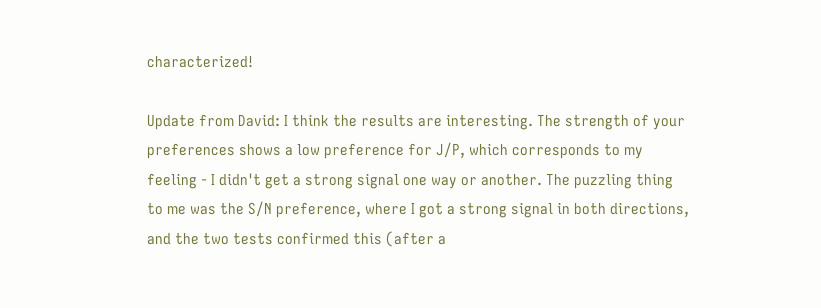characterized!

Update from David: I think the results are interesting. The strength of your preferences shows a low preference for J/P, which corresponds to my feeling - I didn't get a strong signal one way or another. The puzzling thing to me was the S/N preference, where I got a strong signal in both directions, and the two tests confirmed this (after a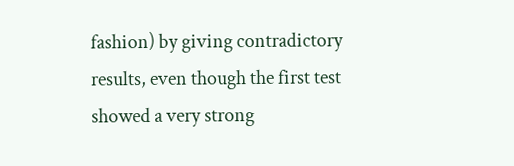fashion) by giving contradictory results, even though the first test showed a very strong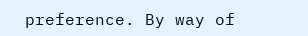preference. By way of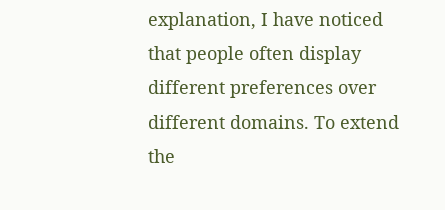explanation, I have noticed that people often display different preferences over different domains. To extend the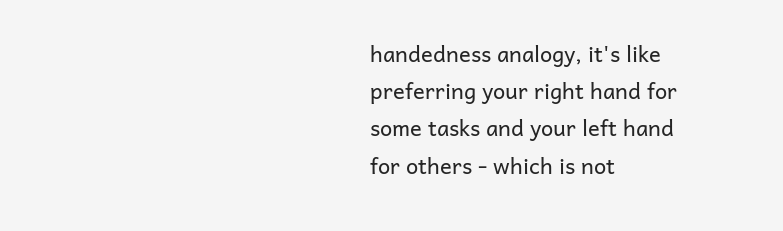handedness analogy, it's like preferring your right hand for some tasks and your left hand for others - which is not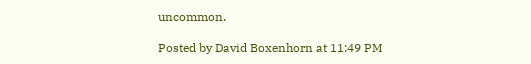uncommon.

Posted by David Boxenhorn at 11:49 PM